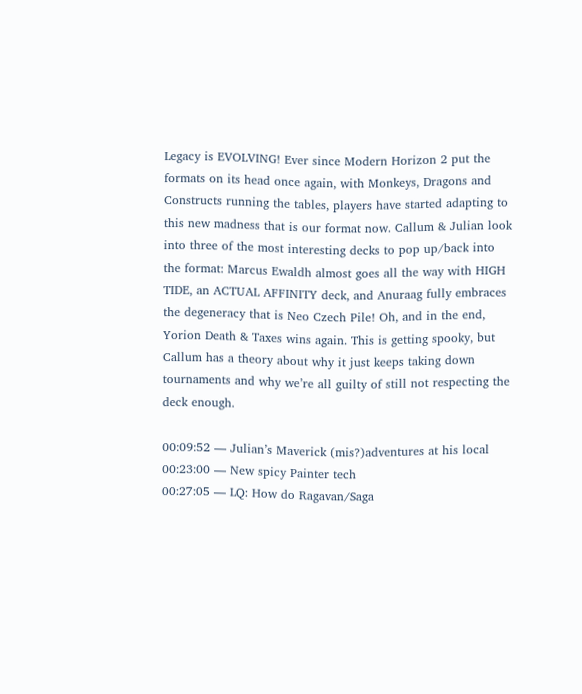Legacy is EVOLVING! Ever since Modern Horizon 2 put the formats on its head once again, with Monkeys, Dragons and Constructs running the tables, players have started adapting to this new madness that is our format now. Callum & Julian look into three of the most interesting decks to pop up/back into the format: Marcus Ewaldh almost goes all the way with HIGH TIDE, an ACTUAL AFFINITY deck, and Anuraag fully embraces the degeneracy that is Neo Czech Pile! Oh, and in the end, Yorion Death & Taxes wins again. This is getting spooky, but Callum has a theory about why it just keeps taking down tournaments and why we’re all guilty of still not respecting the deck enough.

00:09:52 — Julian’s Maverick (mis?)adventures at his local
00:23:00 — New spicy Painter tech
00:27:05 — LQ: How do Ragavan/Saga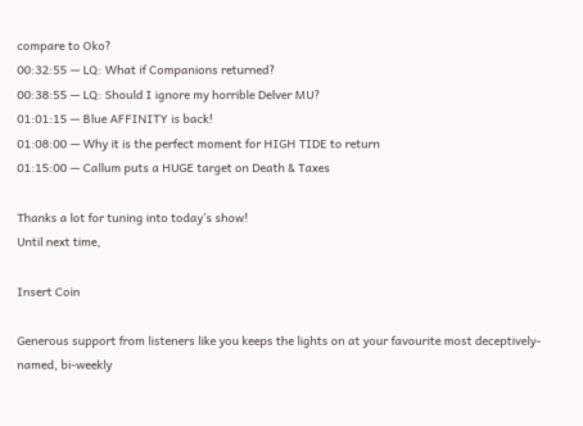compare to Oko?
00:32:55 — LQ: What if Companions returned?
00:38:55 — LQ: Should I ignore my horrible Delver MU?
01:01:15 — Blue AFFINITY is back!
01:08:00 — Why it is the perfect moment for HIGH TIDE to return
01:15:00 — Callum puts a HUGE target on Death & Taxes

Thanks a lot for tuning into today’s show!
Until next time,

Insert Coin

Generous support from listeners like you keeps the lights on at your favourite most deceptively-named, bi-weekly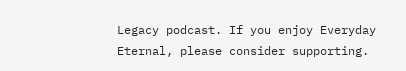Legacy podcast. If you enjoy Everyday Eternal, please consider supporting.